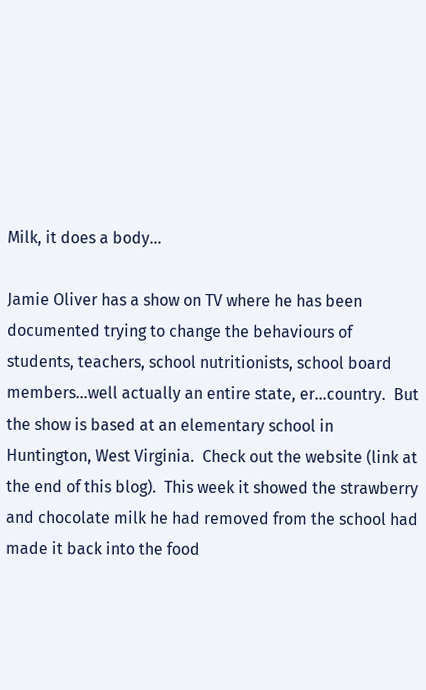Milk, it does a body…

Jamie Oliver has a show on TV where he has been documented trying to change the behaviours of students, teachers, school nutritionists, school board members…well actually an entire state, er…country.  But the show is based at an elementary school in Huntington, West Virginia.  Check out the website (link at the end of this blog).  This week it showed the strawberry and chocolate milk he had removed from the school had made it back into the food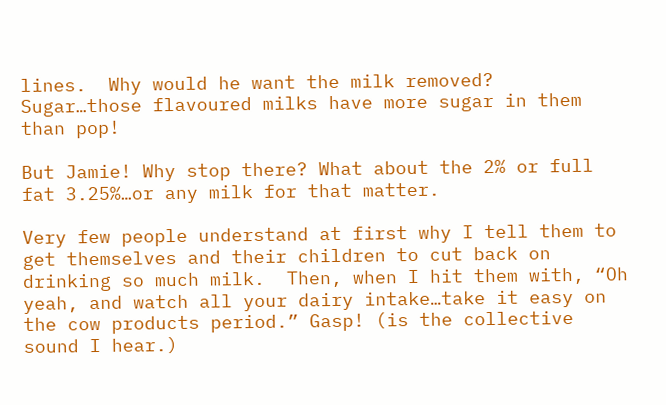lines.  Why would he want the milk removed?  Sugar…those flavoured milks have more sugar in them than pop!

But Jamie! Why stop there? What about the 2% or full fat 3.25%…or any milk for that matter.

Very few people understand at first why I tell them to get themselves and their children to cut back on drinking so much milk.  Then, when I hit them with, “Oh yeah, and watch all your dairy intake…take it easy on the cow products period.” Gasp! (is the collective sound I hear.)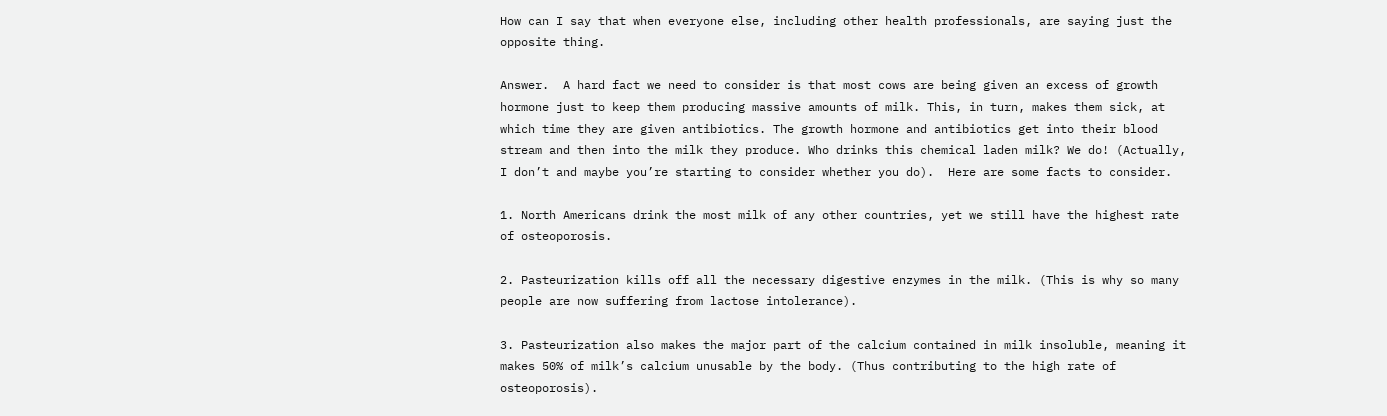How can I say that when everyone else, including other health professionals, are saying just the opposite thing.

Answer.  A hard fact we need to consider is that most cows are being given an excess of growth hormone just to keep them producing massive amounts of milk. This, in turn, makes them sick, at which time they are given antibiotics. The growth hormone and antibiotics get into their blood stream and then into the milk they produce. Who drinks this chemical laden milk? We do! (Actually, I don’t and maybe you’re starting to consider whether you do).  Here are some facts to consider.

1. North Americans drink the most milk of any other countries, yet we still have the highest rate of osteoporosis.

2. Pasteurization kills off all the necessary digestive enzymes in the milk. (This is why so many people are now suffering from lactose intolerance).

3. Pasteurization also makes the major part of the calcium contained in milk insoluble, meaning it makes 50% of milk’s calcium unusable by the body. (Thus contributing to the high rate of osteoporosis).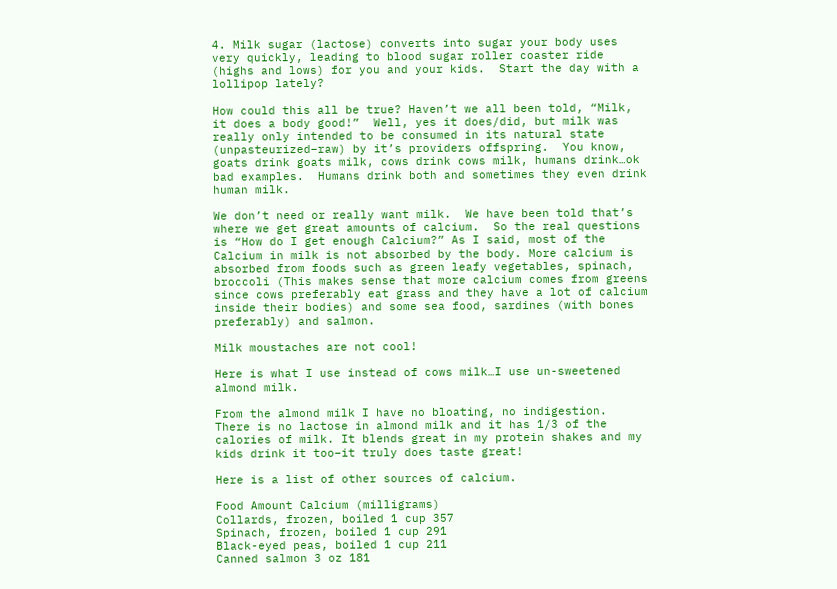4. Milk sugar (lactose) converts into sugar your body uses very quickly, leading to blood sugar roller coaster ride (highs and lows) for you and your kids.  Start the day with a lollipop lately?

How could this all be true? Haven’t we all been told, “Milk, it does a body good!”  Well, yes it does/did, but milk was really only intended to be consumed in its natural state (unpasteurized–raw) by it’s providers offspring.  You know, goats drink goats milk, cows drink cows milk, humans drink…ok bad examples.  Humans drink both and sometimes they even drink human milk.

We don’t need or really want milk.  We have been told that’s where we get great amounts of calcium.  So the real questions is “How do I get enough Calcium?” As I said, most of the Calcium in milk is not absorbed by the body. More calcium is absorbed from foods such as green leafy vegetables, spinach, broccoli (This makes sense that more calcium comes from greens since cows preferably eat grass and they have a lot of calcium inside their bodies) and some sea food, sardines (with bones preferably) and salmon.

Milk moustaches are not cool!

Here is what I use instead of cows milk…I use un-sweetened almond milk.

From the almond milk I have no bloating, no indigestion.  There is no lactose in almond milk and it has 1/3 of the calories of milk. It blends great in my protein shakes and my kids drink it too–it truly does taste great!

Here is a list of other sources of calcium.

Food Amount Calcium (milligrams)
Collards, frozen, boiled 1 cup 357
Spinach, frozen, boiled 1 cup 291
Black-eyed peas, boiled 1 cup 211
Canned salmon 3 oz 181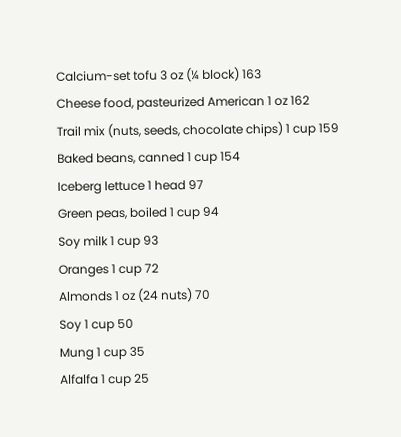Calcium-set tofu 3 oz (¼ block) 163
Cheese food, pasteurized American 1 oz 162
Trail mix (nuts, seeds, chocolate chips) 1 cup 159
Baked beans, canned 1 cup 154
Iceberg lettuce 1 head 97
Green peas, boiled 1 cup 94
Soy milk 1 cup 93
Oranges 1 cup 72
Almonds 1 oz (24 nuts) 70
Soy 1 cup 50
Mung 1 cup 35
Alfalfa 1 cup 25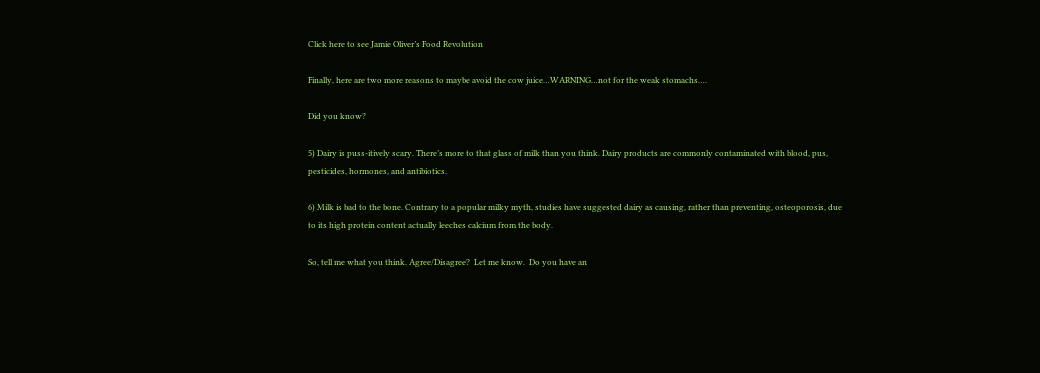Click here to see Jamie Oliver’s Food Revolution

Finally, here are two more reasons to maybe avoid the cow juice…WARNING…not for the weak stomachs….

Did you know?

5) Dairy is puss-itively scary. There’s more to that glass of milk than you think. Dairy products are commonly contaminated with blood, pus, pesticides, hormones, and antibiotics.

6) Milk is bad to the bone. Contrary to a popular milky myth, studies have suggested dairy as causing, rather than preventing, osteoporosis, due to its high protein content actually leeches calcium from the body.

So, tell me what you think. Agree/Disagree?  Let me know.  Do you have an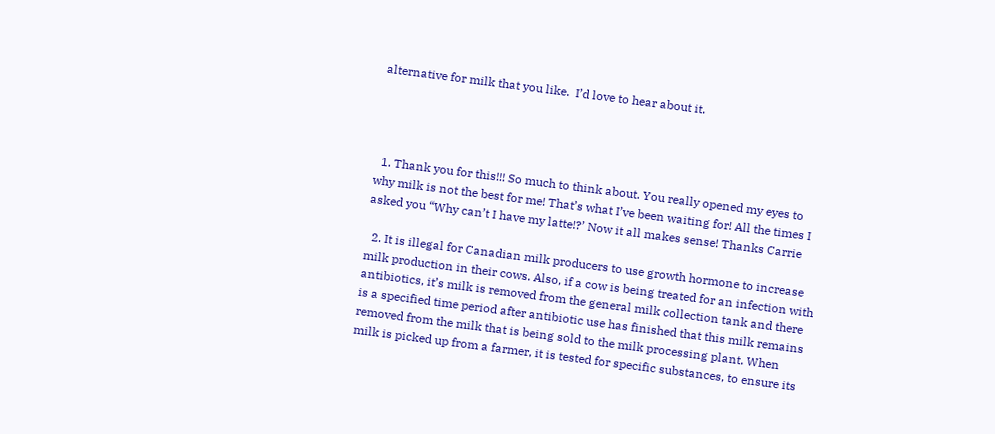alternative for milk that you like.  I’d love to hear about it.




  1. Thank you for this!!! So much to think about. You really opened my eyes to why milk is not the best for me! That’s what I’ve been waiting for! All the times I asked you “Why can’t I have my latte!?’ Now it all makes sense! Thanks Carrie

  2. It is illegal for Canadian milk producers to use growth hormone to increase milk production in their cows. Also, if a cow is being treated for an infection with antibiotics, it’s milk is removed from the general milk collection tank and there is a specified time period after antibiotic use has finished that this milk remains removed from the milk that is being sold to the milk processing plant. When milk is picked up from a farmer, it is tested for specific substances, to ensure its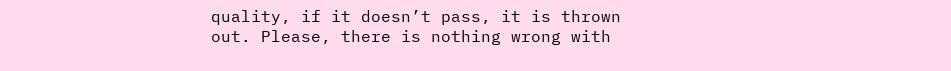quality, if it doesn’t pass, it is thrown out. Please, there is nothing wrong with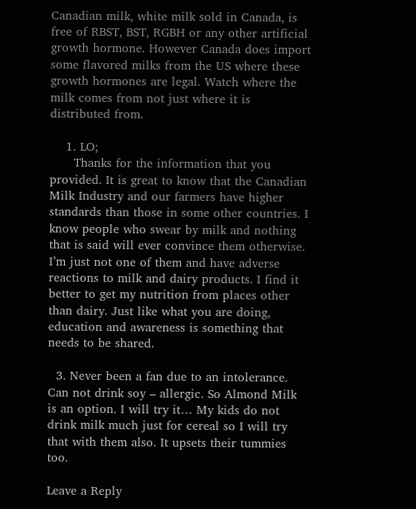Canadian milk, white milk sold in Canada, is free of RBST, BST, RGBH or any other artificial growth hormone. However Canada does import some flavored milks from the US where these growth hormones are legal. Watch where the milk comes from not just where it is distributed from.

    1. LO;
      Thanks for the information that you provided. It is great to know that the Canadian Milk Industry and our farmers have higher standards than those in some other countries. I know people who swear by milk and nothing that is said will ever convince them otherwise. I’m just not one of them and have adverse reactions to milk and dairy products. I find it better to get my nutrition from places other than dairy. Just like what you are doing, education and awareness is something that needs to be shared.

  3. Never been a fan due to an intolerance. Can not drink soy – allergic. So Almond Milk is an option. I will try it… My kids do not drink milk much just for cereal so I will try that with them also. It upsets their tummies too.

Leave a Reply